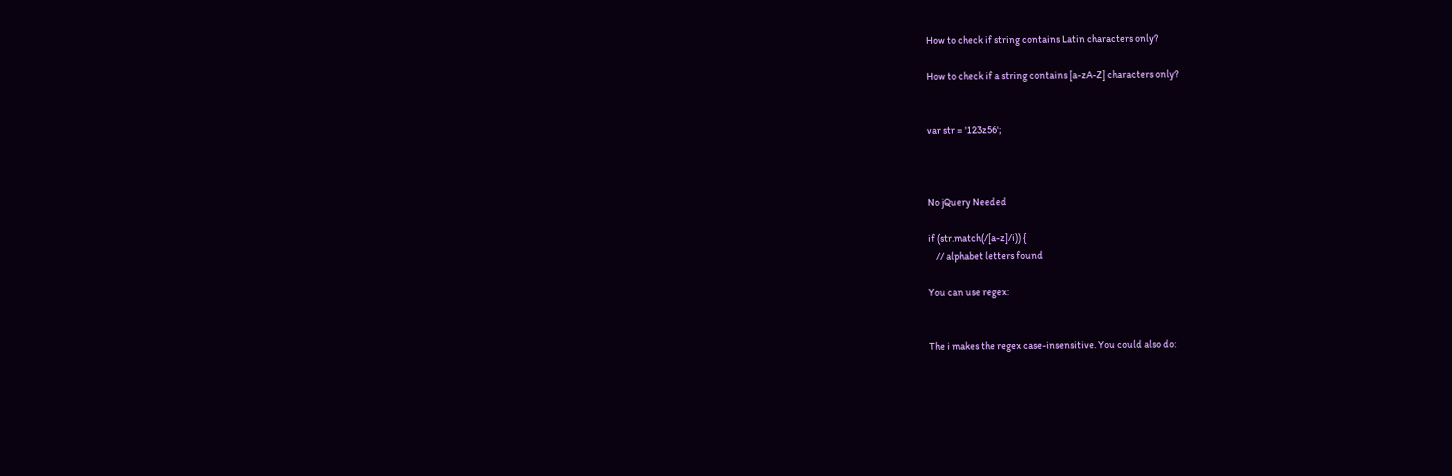How to check if string contains Latin characters only?

How to check if a string contains [a-zA-Z] characters only?


var str = '123z56';



No jQuery Needed

if (str.match(/[a-z]/i)) {
    // alphabet letters found

You can use regex:


The i makes the regex case-insensitive. You could also do: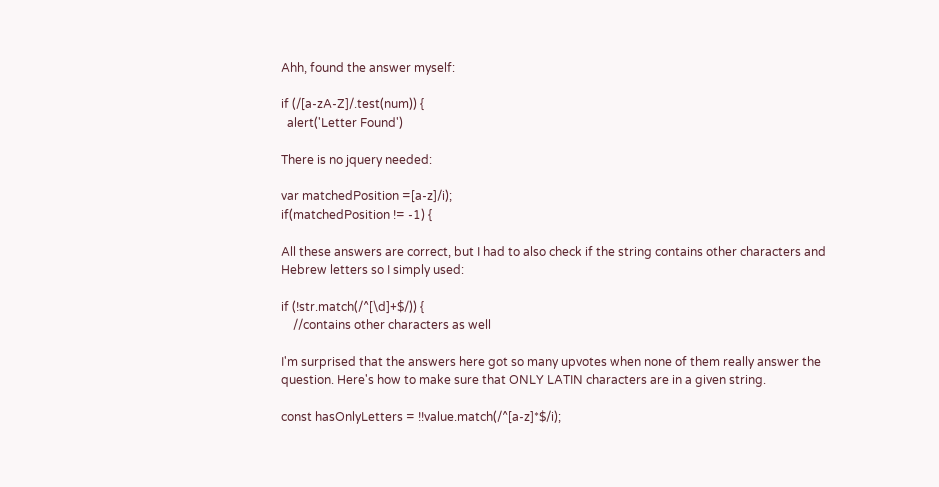Ahh, found the answer myself:

if (/[a-zA-Z]/.test(num)) {
  alert('Letter Found')

There is no jquery needed:

var matchedPosition =[a-z]/i);
if(matchedPosition != -1) {

All these answers are correct, but I had to also check if the string contains other characters and Hebrew letters so I simply used:

if (!str.match(/^[\d]+$/)) {
    //contains other characters as well

I'm surprised that the answers here got so many upvotes when none of them really answer the question. Here's how to make sure that ONLY LATIN characters are in a given string.

const hasOnlyLetters = !!value.match(/^[a-z]*$/i);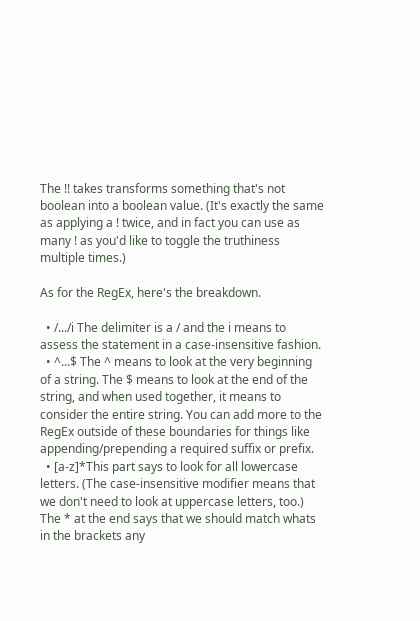The !! takes transforms something that's not boolean into a boolean value. (It's exactly the same as applying a ! twice, and in fact you can use as many ! as you'd like to toggle the truthiness multiple times.)

As for the RegEx, here's the breakdown.

  • /.../i The delimiter is a / and the i means to assess the statement in a case-insensitive fashion.
  • ^...$ The ^ means to look at the very beginning of a string. The $ means to look at the end of the string, and when used together, it means to consider the entire string. You can add more to the RegEx outside of these boundaries for things like appending/prepending a required suffix or prefix.
  • [a-z]*This part says to look for all lowercase letters. (The case-insensitive modifier means that we don't need to look at uppercase letters, too.) The * at the end says that we should match whats in the brackets any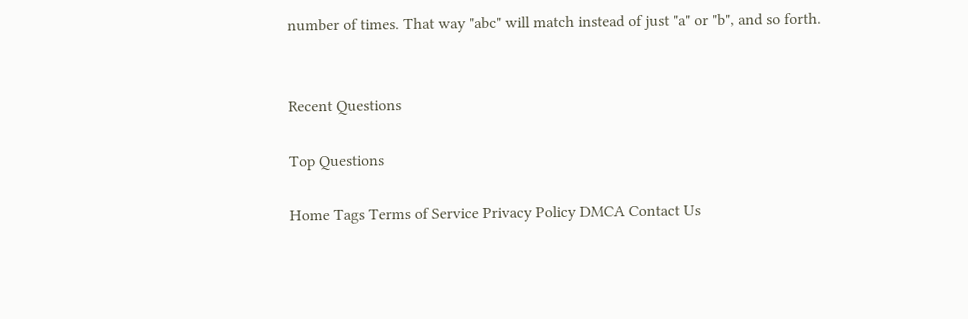number of times. That way "abc" will match instead of just "a" or "b", and so forth.


Recent Questions

Top Questions

Home Tags Terms of Service Privacy Policy DMCA Contact Us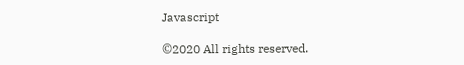Javascript

©2020 All rights reserved.